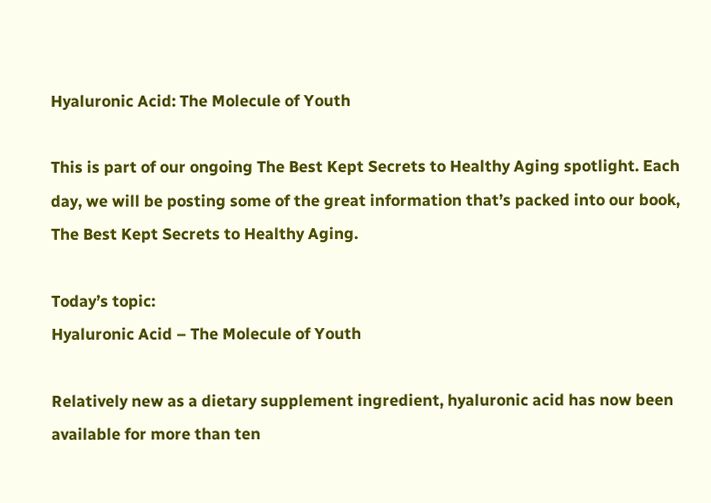Hyaluronic Acid: The Molecule of Youth

This is part of our ongoing The Best Kept Secrets to Healthy Aging spotlight. Each day, we will be posting some of the great information that’s packed into our book, The Best Kept Secrets to Healthy Aging.

Today’s topic:
Hyaluronic Acid – The Molecule of Youth

Relatively new as a dietary supplement ingredient, hyaluronic acid has now been available for more than ten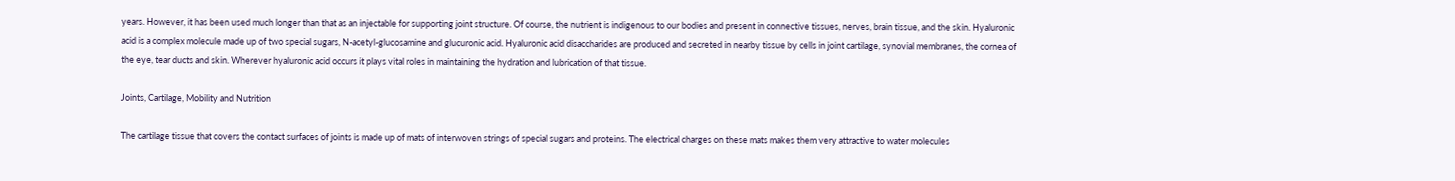years. However, it has been used much longer than that as an injectable for supporting joint structure. Of course, the nutrient is indigenous to our bodies and present in connective tissues, nerves, brain tissue, and the skin. Hyaluronic acid is a complex molecule made up of two special sugars, N-acetyl-glucosamine and glucuronic acid. Hyaluronic acid disaccharides are produced and secreted in nearby tissue by cells in joint cartilage, synovial membranes, the cornea of the eye, tear ducts and skin. Wherever hyaluronic acid occurs it plays vital roles in maintaining the hydration and lubrication of that tissue.

Joints, Cartilage, Mobility and Nutrition

The cartilage tissue that covers the contact surfaces of joints is made up of mats of interwoven strings of special sugars and proteins. The electrical charges on these mats makes them very attractive to water molecules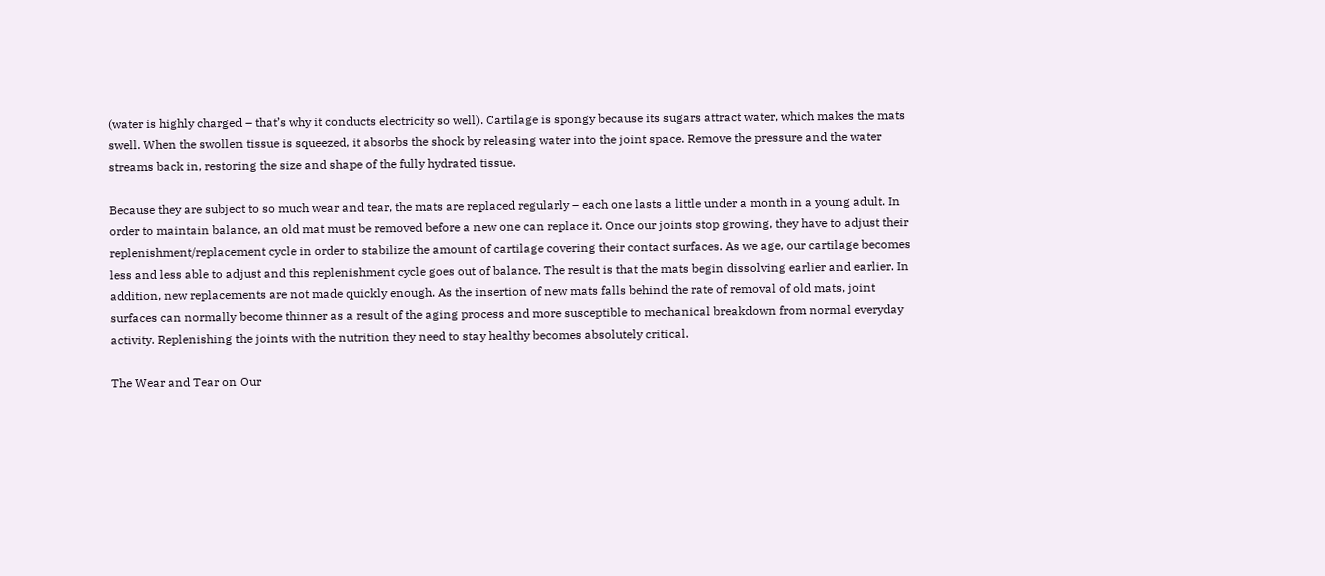(water is highly charged – that’s why it conducts electricity so well). Cartilage is spongy because its sugars attract water, which makes the mats swell. When the swollen tissue is squeezed, it absorbs the shock by releasing water into the joint space. Remove the pressure and the water streams back in, restoring the size and shape of the fully hydrated tissue.

Because they are subject to so much wear and tear, the mats are replaced regularly – each one lasts a little under a month in a young adult. In order to maintain balance, an old mat must be removed before a new one can replace it. Once our joints stop growing, they have to adjust their replenishment/replacement cycle in order to stabilize the amount of cartilage covering their contact surfaces. As we age, our cartilage becomes less and less able to adjust and this replenishment cycle goes out of balance. The result is that the mats begin dissolving earlier and earlier. In addition, new replacements are not made quickly enough. As the insertion of new mats falls behind the rate of removal of old mats, joint surfaces can normally become thinner as a result of the aging process and more susceptible to mechanical breakdown from normal everyday activity. Replenishing the joints with the nutrition they need to stay healthy becomes absolutely critical.

The Wear and Tear on Our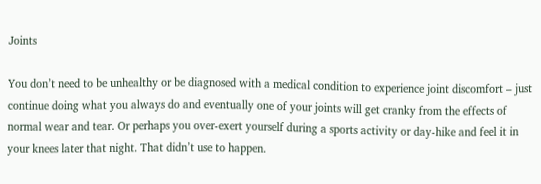Joints

You don’t need to be unhealthy or be diagnosed with a medical condition to experience joint discomfort – just continue doing what you always do and eventually one of your joints will get cranky from the effects of normal wear and tear. Or perhaps you over-exert yourself during a sports activity or day-hike and feel it in your knees later that night. That didn’t use to happen.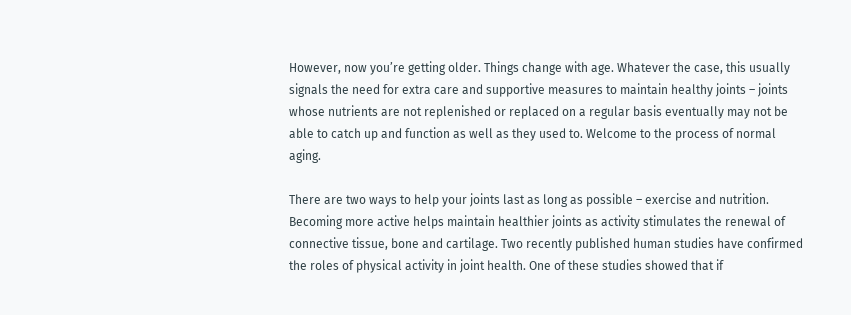However, now you’re getting older. Things change with age. Whatever the case, this usually signals the need for extra care and supportive measures to maintain healthy joints – joints whose nutrients are not replenished or replaced on a regular basis eventually may not be able to catch up and function as well as they used to. Welcome to the process of normal aging.

There are two ways to help your joints last as long as possible – exercise and nutrition. Becoming more active helps maintain healthier joints as activity stimulates the renewal of connective tissue, bone and cartilage. Two recently published human studies have confirmed the roles of physical activity in joint health. One of these studies showed that if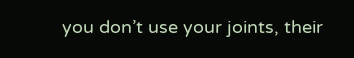you don’t use your joints, their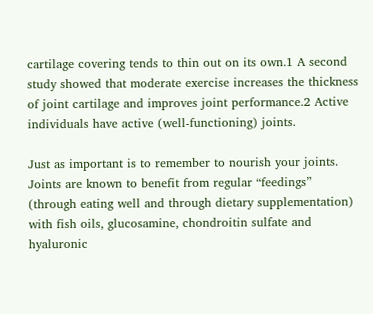cartilage covering tends to thin out on its own.1 A second study showed that moderate exercise increases the thickness of joint cartilage and improves joint performance.2 Active individuals have active (well-functioning) joints.

Just as important is to remember to nourish your joints. Joints are known to benefit from regular “feedings” (through eating well and through dietary supplementation) with fish oils, glucosamine, chondroitin sulfate and hyaluronic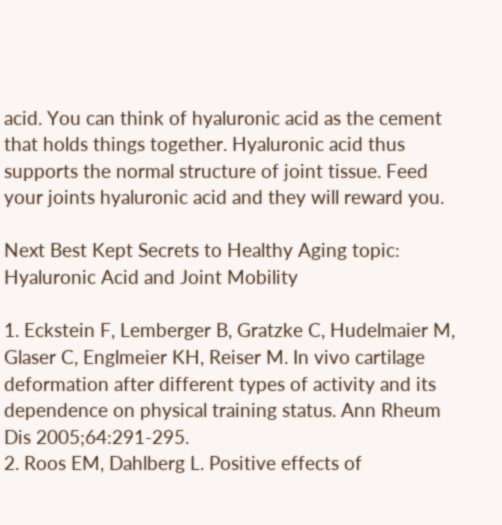acid. You can think of hyaluronic acid as the cement that holds things together. Hyaluronic acid thus supports the normal structure of joint tissue. Feed your joints hyaluronic acid and they will reward you.

Next Best Kept Secrets to Healthy Aging topic:
Hyaluronic Acid and Joint Mobility

1. Eckstein F, Lemberger B, Gratzke C, Hudelmaier M, Glaser C, Englmeier KH, Reiser M. In vivo cartilage deformation after different types of activity and its dependence on physical training status. Ann Rheum Dis 2005;64:291-295.
2. Roos EM, Dahlberg L. Positive effects of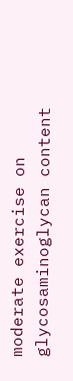moderate exercise on glycosaminoglycan content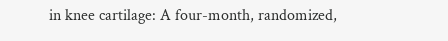in knee cartilage: A four-month, randomized,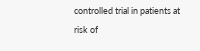controlled trial in patients at risk of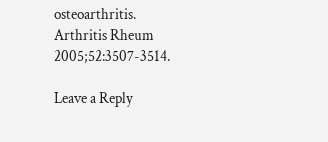osteoarthritis. Arthritis Rheum 2005;52:3507-3514.

Leave a Reply